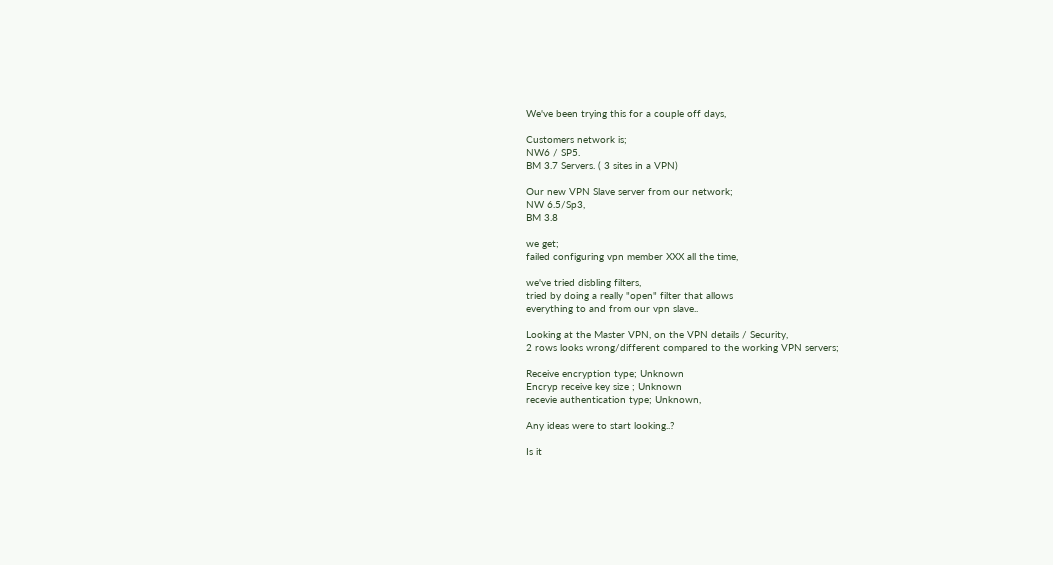We've been trying this for a couple off days,

Customers network is;
NW6 / SP5.
BM 3.7 Servers. ( 3 sites in a VPN)

Our new VPN Slave server from our network;
NW 6.5/Sp3,
BM 3.8

we get;
failed configuring vpn member XXX all the time,

we've tried disbling filters,
tried by doing a really "open" filter that allows
everything to and from our vpn slave..

Looking at the Master VPN, on the VPN details / Security,
2 rows looks wrong/different compared to the working VPN servers;

Receive encryption type; Unknown
Encryp receive key size ; Unknown
recevie authentication type; Unknown,

Any ideas were to start looking..?

Is it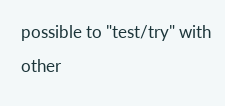possible to "test/try" with other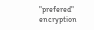"prefered"
encryption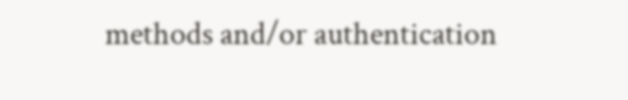methods and/or authentication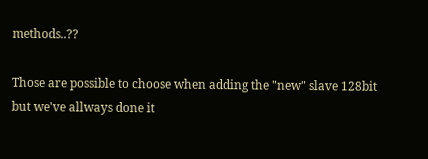methods..??

Those are possible to choose when adding the "new" slave 128bit
but we've allways done it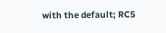with the default; RC5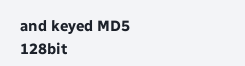and keyed MD5 128bit